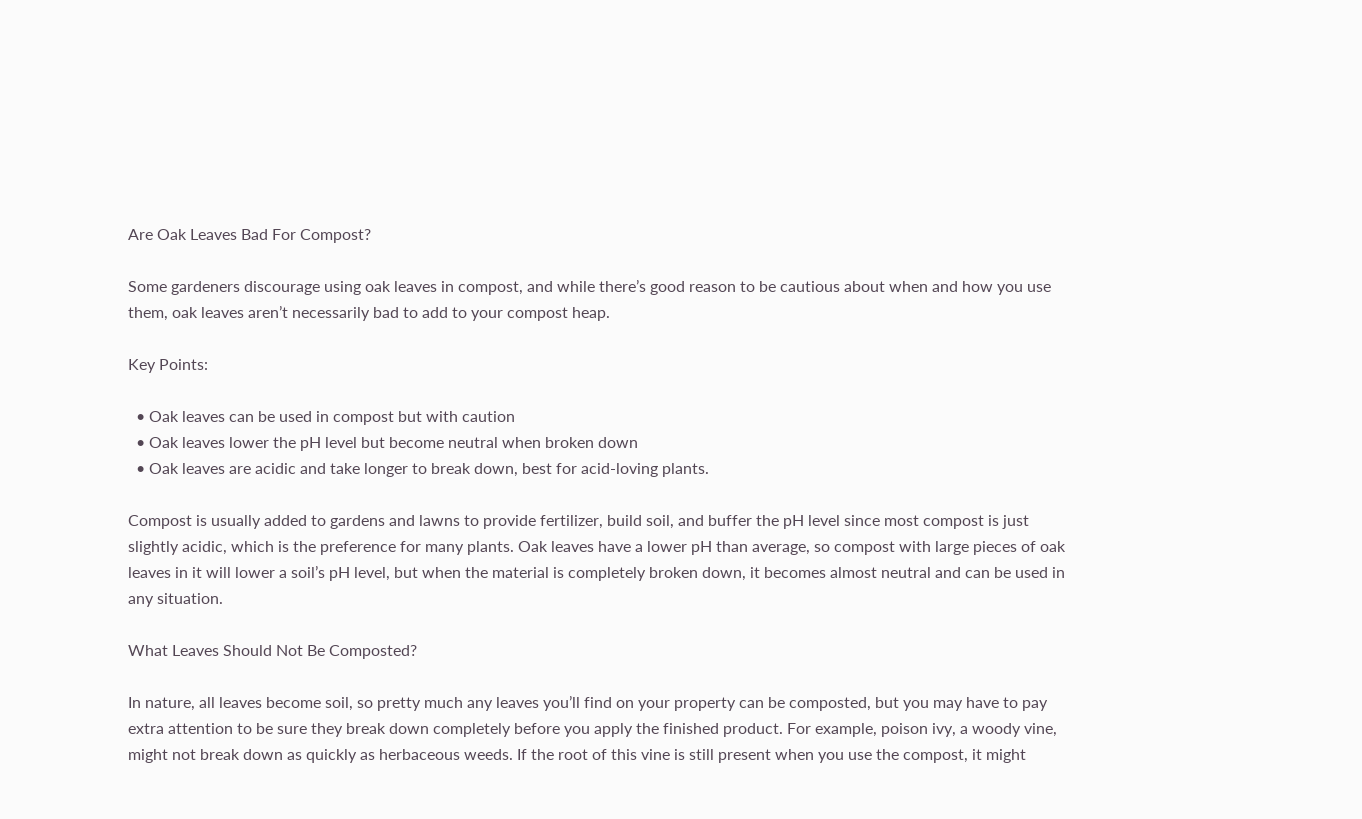Are Oak Leaves Bad For Compost?

Some gardeners discourage using oak leaves in compost, and while there’s good reason to be cautious about when and how you use them, oak leaves aren’t necessarily bad to add to your compost heap.

Key Points:

  • Oak leaves can be used in compost but with caution
  • Oak leaves lower the pH level but become neutral when broken down
  • Oak leaves are acidic and take longer to break down, best for acid-loving plants.

Compost is usually added to gardens and lawns to provide fertilizer, build soil, and buffer the pH level since most compost is just slightly acidic, which is the preference for many plants. Oak leaves have a lower pH than average, so compost with large pieces of oak leaves in it will lower a soil’s pH level, but when the material is completely broken down, it becomes almost neutral and can be used in any situation.

What Leaves Should Not Be Composted?

In nature, all leaves become soil, so pretty much any leaves you’ll find on your property can be composted, but you may have to pay extra attention to be sure they break down completely before you apply the finished product. For example, poison ivy, a woody vine, might not break down as quickly as herbaceous weeds. If the root of this vine is still present when you use the compost, it might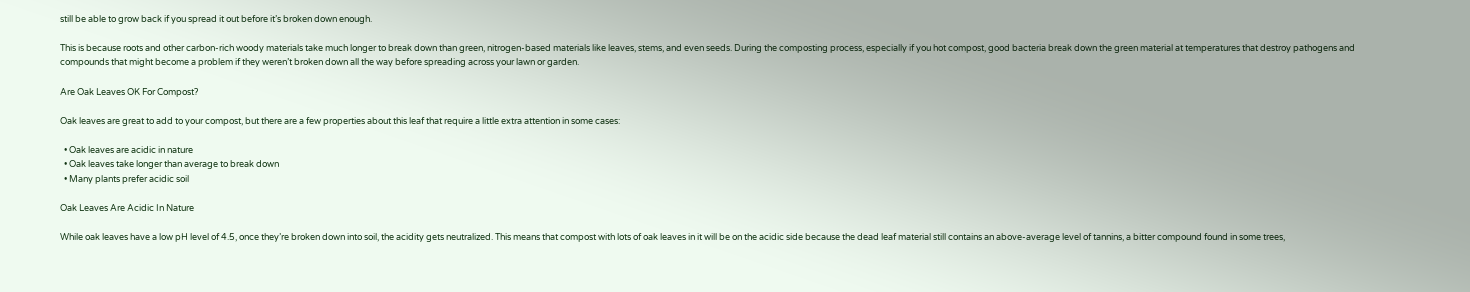still be able to grow back if you spread it out before it’s broken down enough.

This is because roots and other carbon-rich woody materials take much longer to break down than green, nitrogen-based materials like leaves, stems, and even seeds. During the composting process, especially if you hot compost, good bacteria break down the green material at temperatures that destroy pathogens and compounds that might become a problem if they weren’t broken down all the way before spreading across your lawn or garden.

Are Oak Leaves OK For Compost?

Oak leaves are great to add to your compost, but there are a few properties about this leaf that require a little extra attention in some cases:

  • Oak leaves are acidic in nature
  • Oak leaves take longer than average to break down
  • Many plants prefer acidic soil

Oak Leaves Are Acidic In Nature

While oak leaves have a low pH level of 4.5, once they’re broken down into soil, the acidity gets neutralized. This means that compost with lots of oak leaves in it will be on the acidic side because the dead leaf material still contains an above-average level of tannins, a bitter compound found in some trees,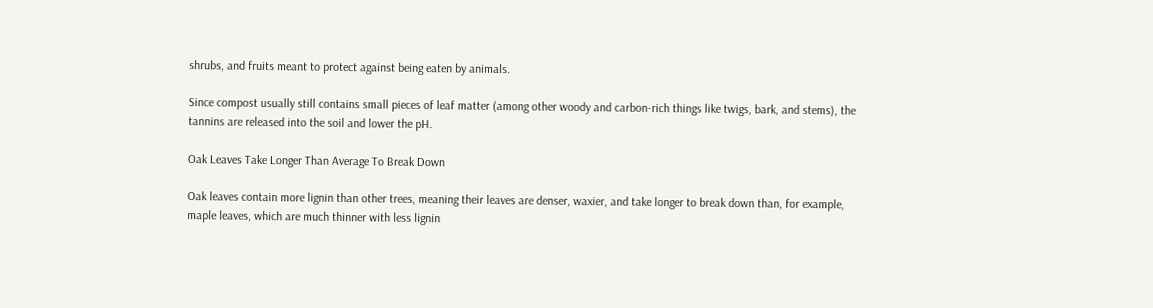shrubs, and fruits meant to protect against being eaten by animals.

Since compost usually still contains small pieces of leaf matter (among other woody and carbon-rich things like twigs, bark, and stems), the tannins are released into the soil and lower the pH.

Oak Leaves Take Longer Than Average To Break Down

Oak leaves contain more lignin than other trees, meaning their leaves are denser, waxier, and take longer to break down than, for example, maple leaves, which are much thinner with less lignin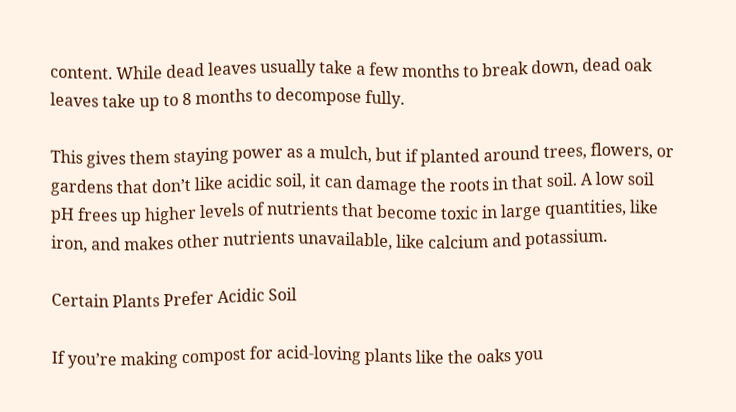content. While dead leaves usually take a few months to break down, dead oak leaves take up to 8 months to decompose fully.

This gives them staying power as a mulch, but if planted around trees, flowers, or gardens that don’t like acidic soil, it can damage the roots in that soil. A low soil pH frees up higher levels of nutrients that become toxic in large quantities, like iron, and makes other nutrients unavailable, like calcium and potassium.

Certain Plants Prefer Acidic Soil

If you’re making compost for acid-loving plants like the oaks you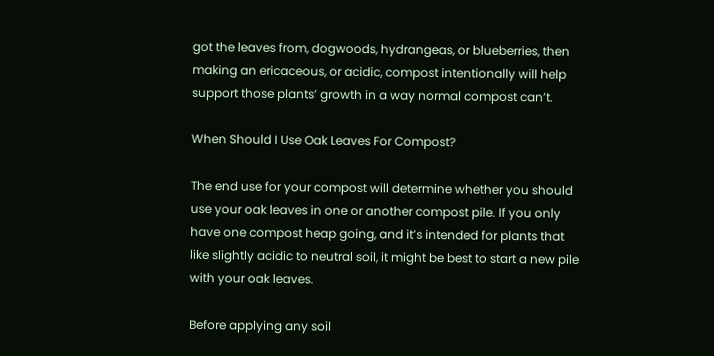got the leaves from, dogwoods, hydrangeas, or blueberries, then making an ericaceous, or acidic, compost intentionally will help support those plants’ growth in a way normal compost can’t.

When Should I Use Oak Leaves For Compost?

The end use for your compost will determine whether you should use your oak leaves in one or another compost pile. If you only have one compost heap going, and it’s intended for plants that like slightly acidic to neutral soil, it might be best to start a new pile with your oak leaves.

Before applying any soil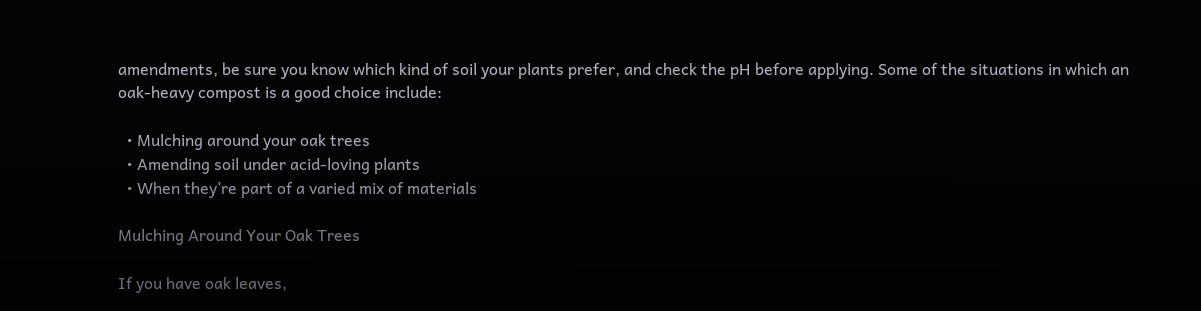amendments, be sure you know which kind of soil your plants prefer, and check the pH before applying. Some of the situations in which an oak-heavy compost is a good choice include:

  • Mulching around your oak trees
  • Amending soil under acid-loving plants
  • When they’re part of a varied mix of materials

Mulching Around Your Oak Trees

If you have oak leaves,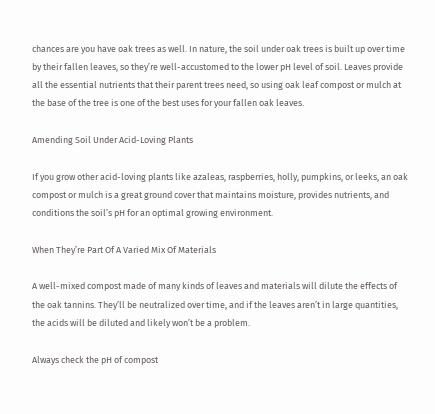chances are you have oak trees as well. In nature, the soil under oak trees is built up over time by their fallen leaves, so they’re well-accustomed to the lower pH level of soil. Leaves provide all the essential nutrients that their parent trees need, so using oak leaf compost or mulch at the base of the tree is one of the best uses for your fallen oak leaves.

Amending Soil Under Acid-Loving Plants

If you grow other acid-loving plants like azaleas, raspberries, holly, pumpkins, or leeks, an oak compost or mulch is a great ground cover that maintains moisture, provides nutrients, and conditions the soil’s pH for an optimal growing environment.

When They’re Part Of A Varied Mix Of Materials

A well-mixed compost made of many kinds of leaves and materials will dilute the effects of the oak tannins. They’ll be neutralized over time, and if the leaves aren’t in large quantities, the acids will be diluted and likely won’t be a problem.

Always check the pH of compost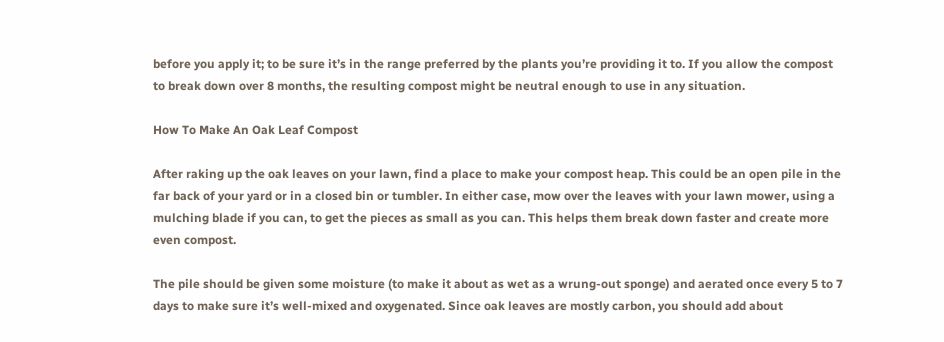before you apply it; to be sure it’s in the range preferred by the plants you’re providing it to. If you allow the compost to break down over 8 months, the resulting compost might be neutral enough to use in any situation.

How To Make An Oak Leaf Compost

After raking up the oak leaves on your lawn, find a place to make your compost heap. This could be an open pile in the far back of your yard or in a closed bin or tumbler. In either case, mow over the leaves with your lawn mower, using a mulching blade if you can, to get the pieces as small as you can. This helps them break down faster and create more even compost.

The pile should be given some moisture (to make it about as wet as a wrung-out sponge) and aerated once every 5 to 7 days to make sure it’s well-mixed and oxygenated. Since oak leaves are mostly carbon, you should add about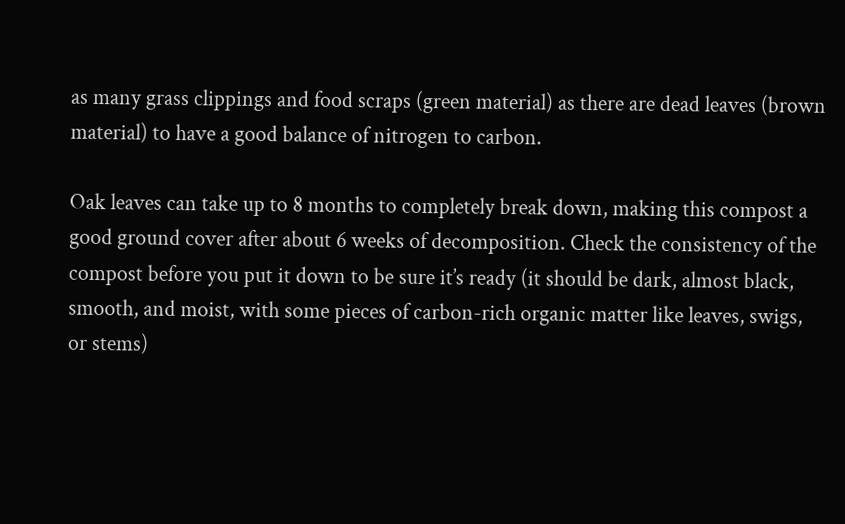as many grass clippings and food scraps (green material) as there are dead leaves (brown material) to have a good balance of nitrogen to carbon.

Oak leaves can take up to 8 months to completely break down, making this compost a good ground cover after about 6 weeks of decomposition. Check the consistency of the compost before you put it down to be sure it’s ready (it should be dark, almost black, smooth, and moist, with some pieces of carbon-rich organic matter like leaves, swigs, or stems)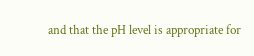and that the pH level is appropriate for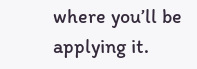where you’ll be applying it.